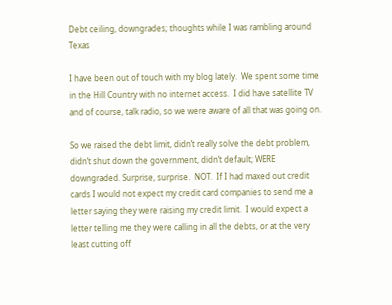Debt ceiling, downgrades; thoughts while I was rambling around Texas

I have been out of touch with my blog lately.  We spent some time in the Hill Country with no internet access.  I did have satellite TV  and of course, talk radio, so we were aware of all that was going on.

So we raised the debt limit, didn’t really solve the debt problem, didn’t shut down the government, didn’t default; WERE downgraded. Surprise, surprise.  NOT.  If I had maxed out credit cards I would not expect my credit card companies to send me a letter saying they were raising my credit limit.  I would expect a letter telling me they were calling in all the debts, or at the very least cutting off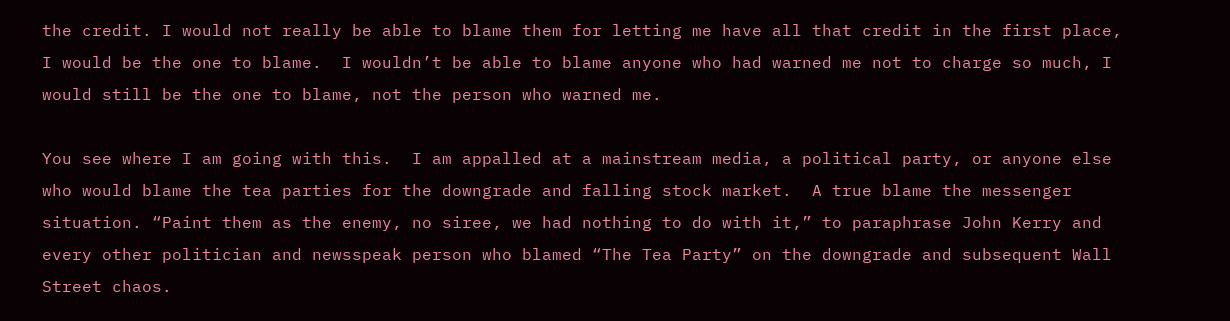the credit. I would not really be able to blame them for letting me have all that credit in the first place, I would be the one to blame.  I wouldn’t be able to blame anyone who had warned me not to charge so much, I would still be the one to blame, not the person who warned me.

You see where I am going with this.  I am appalled at a mainstream media, a political party, or anyone else who would blame the tea parties for the downgrade and falling stock market.  A true blame the messenger situation. “Paint them as the enemy, no siree, we had nothing to do with it,” to paraphrase John Kerry and every other politician and newsspeak person who blamed “The Tea Party” on the downgrade and subsequent Wall Street chaos.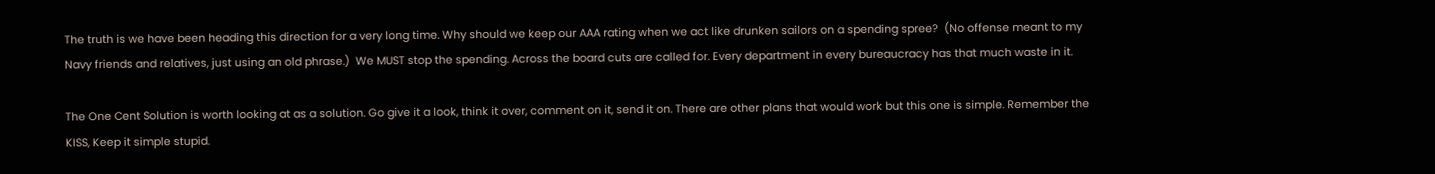The truth is we have been heading this direction for a very long time. Why should we keep our AAA rating when we act like drunken sailors on a spending spree?  (No offense meant to my Navy friends and relatives, just using an old phrase.)  We MUST stop the spending. Across the board cuts are called for. Every department in every bureaucracy has that much waste in it.

The One Cent Solution is worth looking at as a solution. Go give it a look, think it over, comment on it, send it on. There are other plans that would work but this one is simple. Remember the KISS, Keep it simple stupid.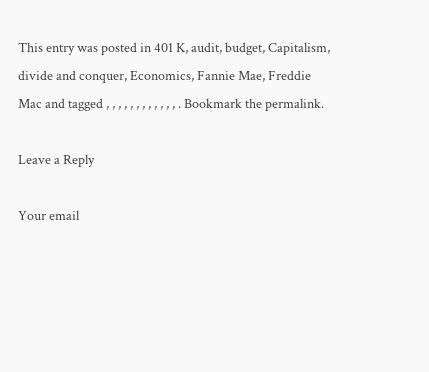This entry was posted in 401 K, audit, budget, Capitalism, divide and conquer, Economics, Fannie Mae, Freddie Mac and tagged , , , , , , , , , , , , . Bookmark the permalink.

Leave a Reply

Your email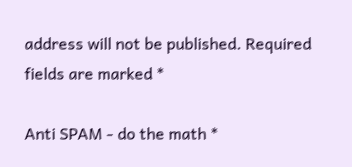address will not be published. Required fields are marked *

Anti SPAM - do the math *